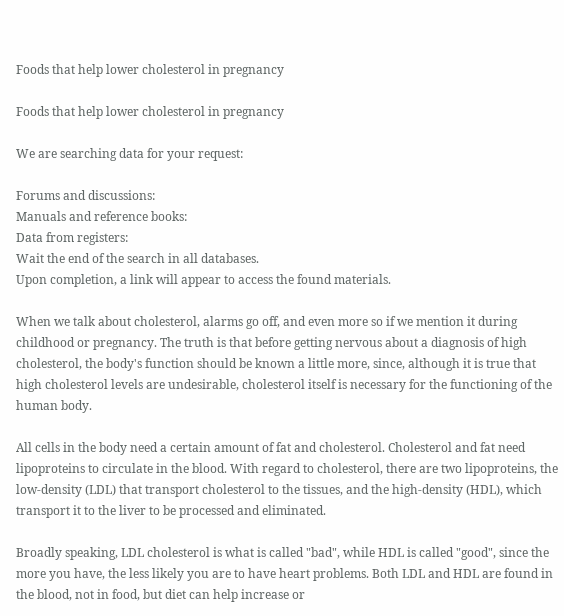Foods that help lower cholesterol in pregnancy

Foods that help lower cholesterol in pregnancy

We are searching data for your request:

Forums and discussions:
Manuals and reference books:
Data from registers:
Wait the end of the search in all databases.
Upon completion, a link will appear to access the found materials.

When we talk about cholesterol, alarms go off, and even more so if we mention it during childhood or pregnancy. The truth is that before getting nervous about a diagnosis of high cholesterol, the body's function should be known a little more, since, although it is true that high cholesterol levels are undesirable, cholesterol itself is necessary for the functioning of the human body.

All cells in the body need a certain amount of fat and cholesterol. Cholesterol and fat need lipoproteins to circulate in the blood. With regard to cholesterol, there are two lipoproteins, the low-density (LDL) that transport cholesterol to the tissues, and the high-density (HDL), which transport it to the liver to be processed and eliminated.

Broadly speaking, LDL cholesterol is what is called "bad", while HDL is called "good", since the more you have, the less likely you are to have heart problems. Both LDL and HDL are found in the blood, not in food, but diet can help increase or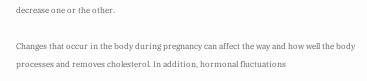decrease one or the other.

Changes that occur in the body during pregnancy can affect the way and how well the body processes and removes cholesterol. In addition, hormonal fluctuations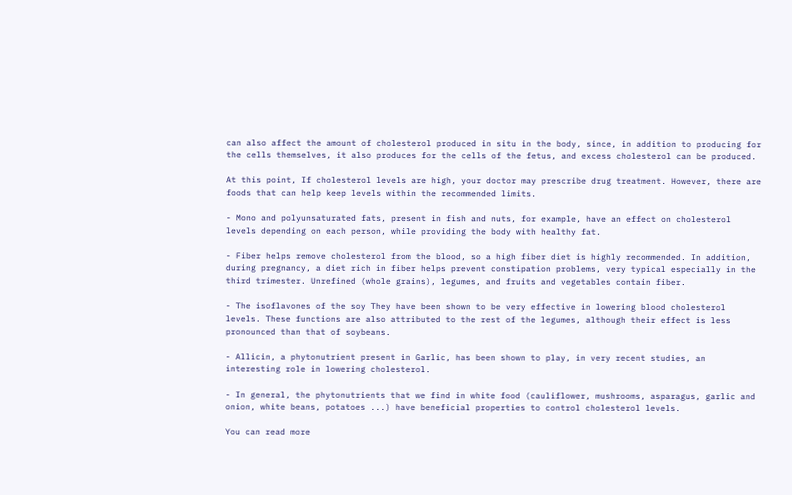can also affect the amount of cholesterol produced in situ in the body, since, in addition to producing for the cells themselves, it also produces for the cells of the fetus, and excess cholesterol can be produced.

At this point, If cholesterol levels are high, your doctor may prescribe drug treatment. However, there are foods that can help keep levels within the recommended limits.

- Mono and polyunsaturated fats, present in fish and nuts, for example, have an effect on cholesterol levels depending on each person, while providing the body with healthy fat.

- Fiber helps remove cholesterol from the blood, so a high fiber diet is highly recommended. In addition, during pregnancy, a diet rich in fiber helps prevent constipation problems, very typical especially in the third trimester. Unrefined (whole grains), legumes, and fruits and vegetables contain fiber.

- The isoflavones of the soy They have been shown to be very effective in lowering blood cholesterol levels. These functions are also attributed to the rest of the legumes, although their effect is less pronounced than that of soybeans.

- Allicin, a phytonutrient present in Garlic, has been shown to play, in very recent studies, an interesting role in lowering cholesterol.

- In general, the phytonutrients that we find in white food (cauliflower, mushrooms, asparagus, garlic and onion, white beans, potatoes ...) have beneficial properties to control cholesterol levels.

You can read more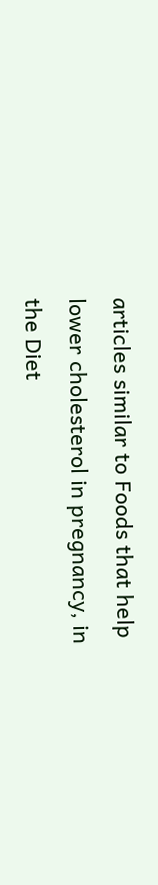articles similar to Foods that help lower cholesterol in pregnancy, in the Diet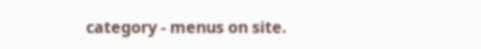category - menus on site.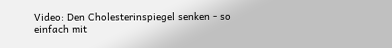Video: Den Cholesterinspiegel senken - so einfach mit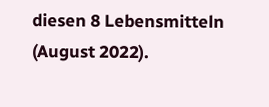diesen 8 Lebensmitteln (August 2022).